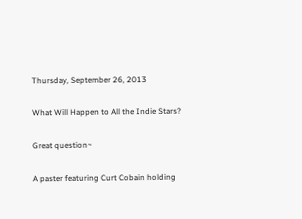Thursday, September 26, 2013

What Will Happen to All the Indie Stars?

Great question~

A paster featuring Curt Cobain holding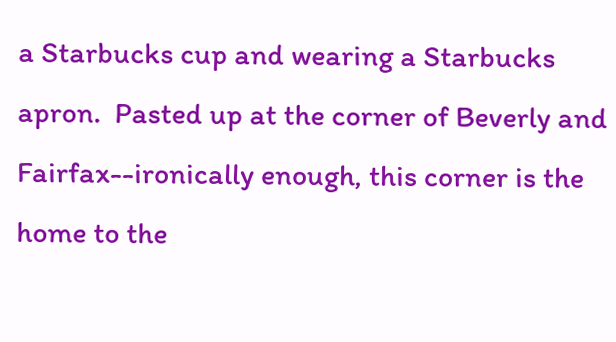a Starbucks cup and wearing a Starbucks apron.  Pasted up at the corner of Beverly and Fairfax--ironically enough, this corner is the home to the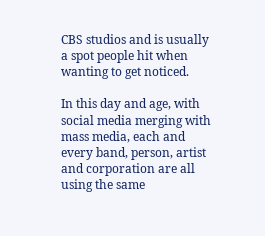CBS studios and is usually a spot people hit when wanting to get noticed.

In this day and age, with social media merging with mass media, each and every band, person, artist and corporation are all using the same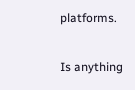platforms.

Is anything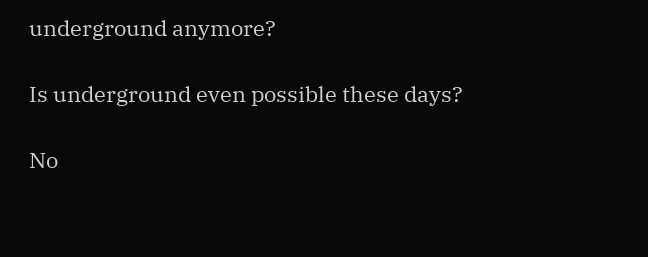underground anymore?

Is underground even possible these days?

No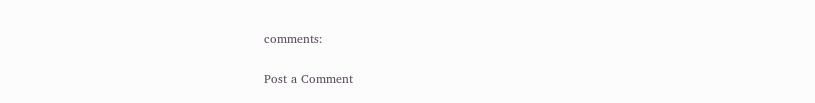comments:

Post a Comment